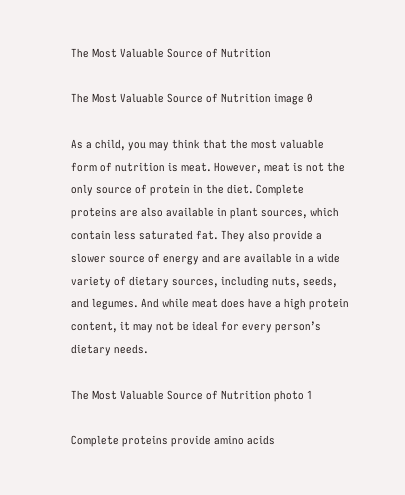The Most Valuable Source of Nutrition

The Most Valuable Source of Nutrition image 0

As a child, you may think that the most valuable form of nutrition is meat. However, meat is not the only source of protein in the diet. Complete proteins are also available in plant sources, which contain less saturated fat. They also provide a slower source of energy and are available in a wide variety of dietary sources, including nuts, seeds, and legumes. And while meat does have a high protein content, it may not be ideal for every person’s dietary needs.

The Most Valuable Source of Nutrition photo 1

Complete proteins provide amino acids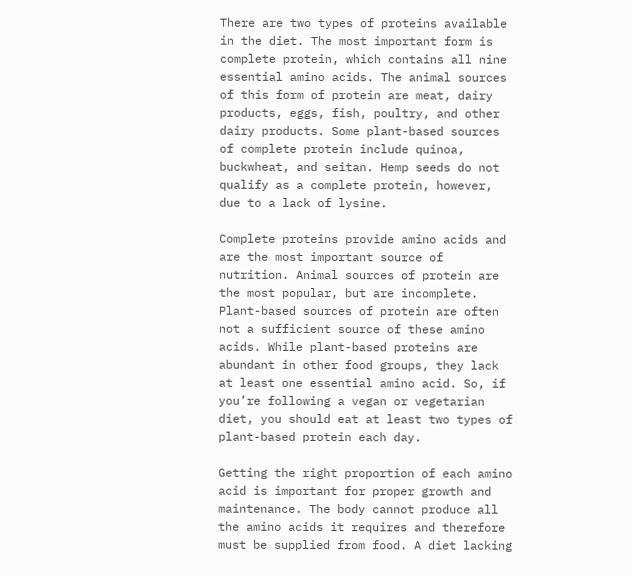There are two types of proteins available in the diet. The most important form is complete protein, which contains all nine essential amino acids. The animal sources of this form of protein are meat, dairy products, eggs, fish, poultry, and other dairy products. Some plant-based sources of complete protein include quinoa, buckwheat, and seitan. Hemp seeds do not qualify as a complete protein, however, due to a lack of lysine.

Complete proteins provide amino acids and are the most important source of nutrition. Animal sources of protein are the most popular, but are incomplete. Plant-based sources of protein are often not a sufficient source of these amino acids. While plant-based proteins are abundant in other food groups, they lack at least one essential amino acid. So, if you’re following a vegan or vegetarian diet, you should eat at least two types of plant-based protein each day.

Getting the right proportion of each amino acid is important for proper growth and maintenance. The body cannot produce all the amino acids it requires and therefore must be supplied from food. A diet lacking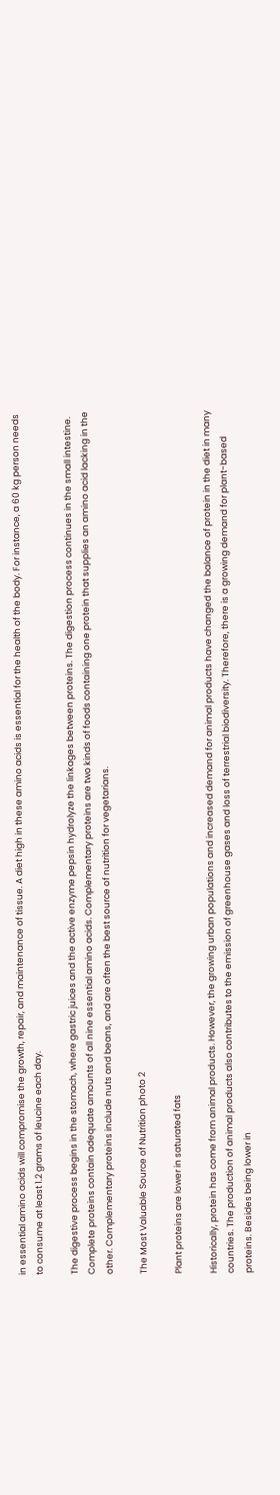in essential amino acids will compromise the growth, repair, and maintenance of tissue. A diet high in these amino acids is essential for the health of the body. For instance, a 60 kg person needs to consume at least 1.2 grams of leucine each day.

The digestive process begins in the stomach, where gastric juices and the active enzyme pepsin hydrolyze the linkages between proteins. The digestion process continues in the small intestine. Complete proteins contain adequate amounts of all nine essential amino acids. Complementary proteins are two kinds of foods containing one protein that supplies an amino acid lacking in the other. Complementary proteins include nuts and beans, and are often the best source of nutrition for vegetarians.

The Most Valuable Source of Nutrition photo 2

Plant proteins are lower in saturated fats

Historically, protein has come from animal products. However, the growing urban populations and increased demand for animal products have changed the balance of protein in the diet in many countries. The production of animal products also contributes to the emission of greenhouse gases and loss of terrestrial biodiversity. Therefore, there is a growing demand for plant-based proteins. Besides being lower in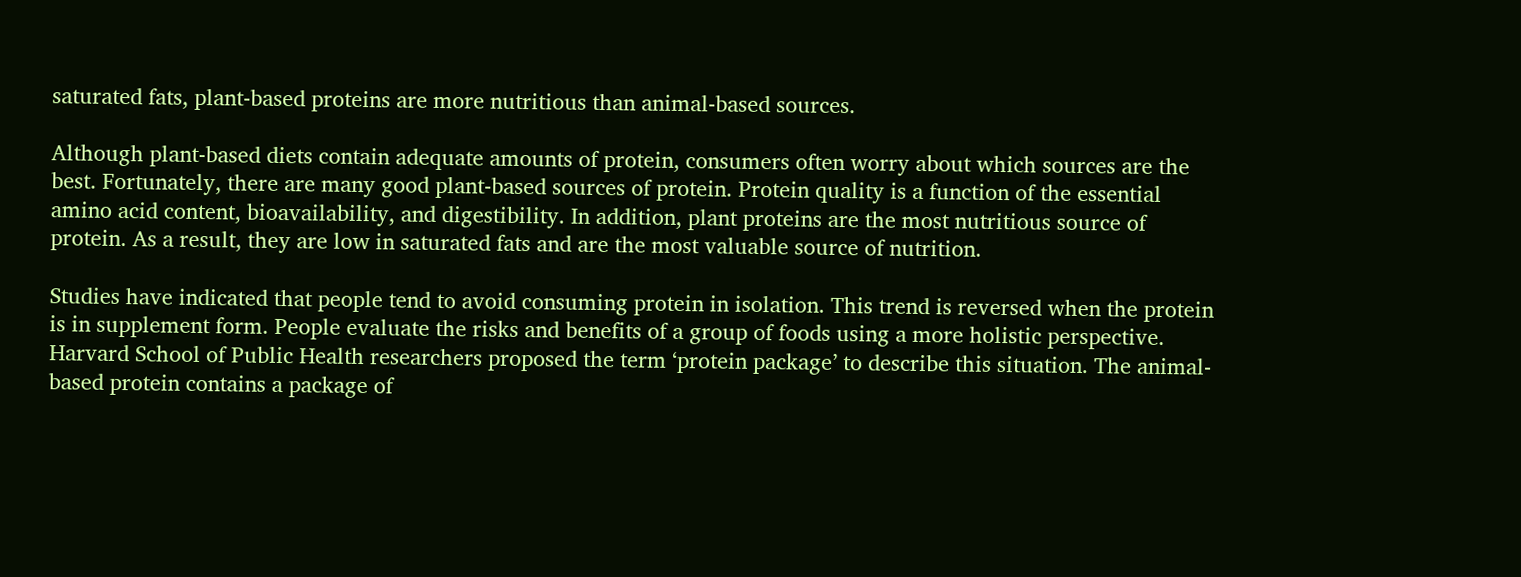saturated fats, plant-based proteins are more nutritious than animal-based sources.

Although plant-based diets contain adequate amounts of protein, consumers often worry about which sources are the best. Fortunately, there are many good plant-based sources of protein. Protein quality is a function of the essential amino acid content, bioavailability, and digestibility. In addition, plant proteins are the most nutritious source of protein. As a result, they are low in saturated fats and are the most valuable source of nutrition.

Studies have indicated that people tend to avoid consuming protein in isolation. This trend is reversed when the protein is in supplement form. People evaluate the risks and benefits of a group of foods using a more holistic perspective. Harvard School of Public Health researchers proposed the term ‘protein package’ to describe this situation. The animal-based protein contains a package of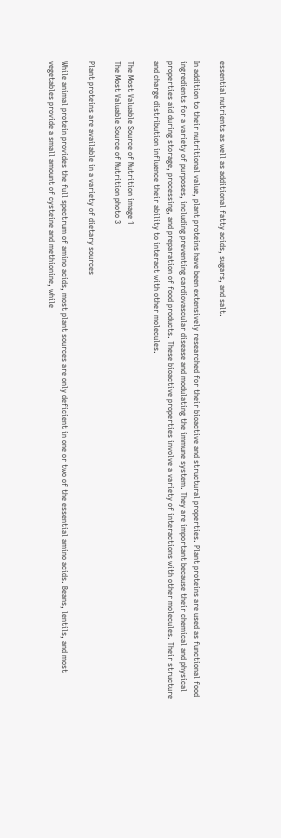essential nutrients as well as additional fatty acids, sugars, and salt.

In addition to their nutritional value, plant proteins have been extensively researched for their bioactive and structural properties. Plant proteins are used as functional food ingredients for a variety of purposes, including preventing cardiovascular disease and modulating the immune system. They are important because their chemical and physical properties aid during storage, processing, and preparation of food products. These bioactive properties involve a variety of interactions with other molecules. Their structure and charge distribution influence their ability to interact with other molecules.

The Most Valuable Source of Nutrition image 1
The Most Valuable Source of Nutrition photo 3

Plant proteins are available in a variety of dietary sources

While animal protein provides the full spectrum of amino acids, most plant sources are only deficient in one or two of the essential amino acids. Beans, lentils, and most vegetables provide a small amount of cysteine and methionine, while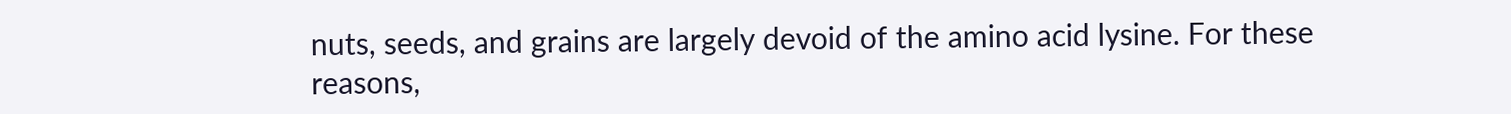nuts, seeds, and grains are largely devoid of the amino acid lysine. For these reasons,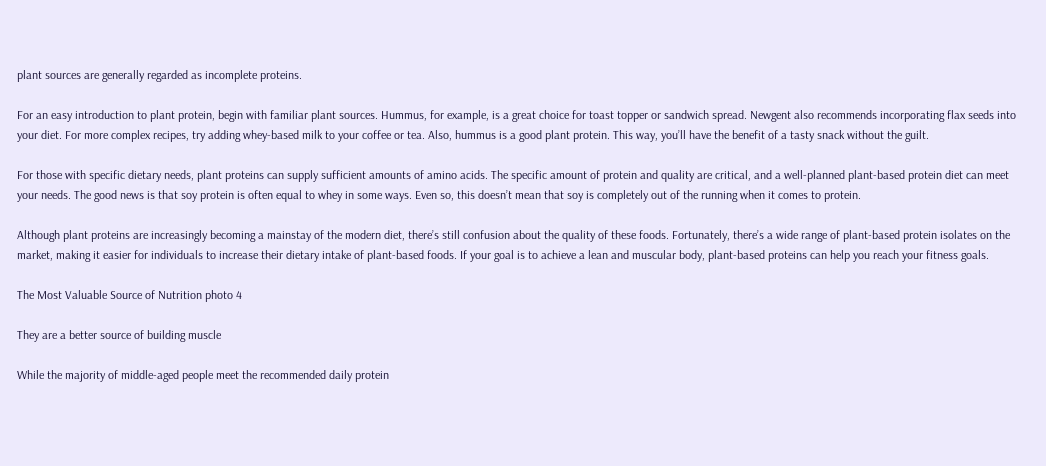plant sources are generally regarded as incomplete proteins.

For an easy introduction to plant protein, begin with familiar plant sources. Hummus, for example, is a great choice for toast topper or sandwich spread. Newgent also recommends incorporating flax seeds into your diet. For more complex recipes, try adding whey-based milk to your coffee or tea. Also, hummus is a good plant protein. This way, you’ll have the benefit of a tasty snack without the guilt.

For those with specific dietary needs, plant proteins can supply sufficient amounts of amino acids. The specific amount of protein and quality are critical, and a well-planned plant-based protein diet can meet your needs. The good news is that soy protein is often equal to whey in some ways. Even so, this doesn’t mean that soy is completely out of the running when it comes to protein.

Although plant proteins are increasingly becoming a mainstay of the modern diet, there’s still confusion about the quality of these foods. Fortunately, there’s a wide range of plant-based protein isolates on the market, making it easier for individuals to increase their dietary intake of plant-based foods. If your goal is to achieve a lean and muscular body, plant-based proteins can help you reach your fitness goals.

The Most Valuable Source of Nutrition photo 4

They are a better source of building muscle

While the majority of middle-aged people meet the recommended daily protein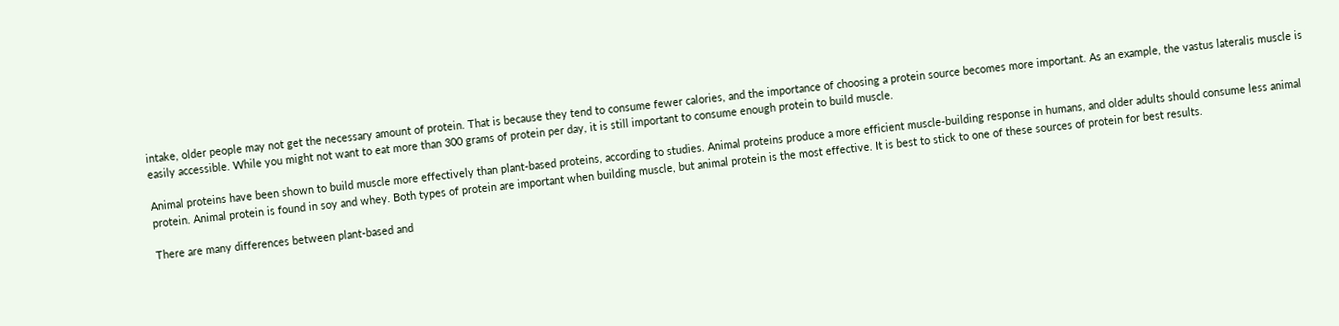intake, older people may not get the necessary amount of protein. That is because they tend to consume fewer calories, and the importance of choosing a protein source becomes more important. As an example, the vastus lateralis muscle is easily accessible. While you might not want to eat more than 300 grams of protein per day, it is still important to consume enough protein to build muscle.

Animal proteins have been shown to build muscle more effectively than plant-based proteins, according to studies. Animal proteins produce a more efficient muscle-building response in humans, and older adults should consume less animal protein. Animal protein is found in soy and whey. Both types of protein are important when building muscle, but animal protein is the most effective. It is best to stick to one of these sources of protein for best results.

There are many differences between plant-based and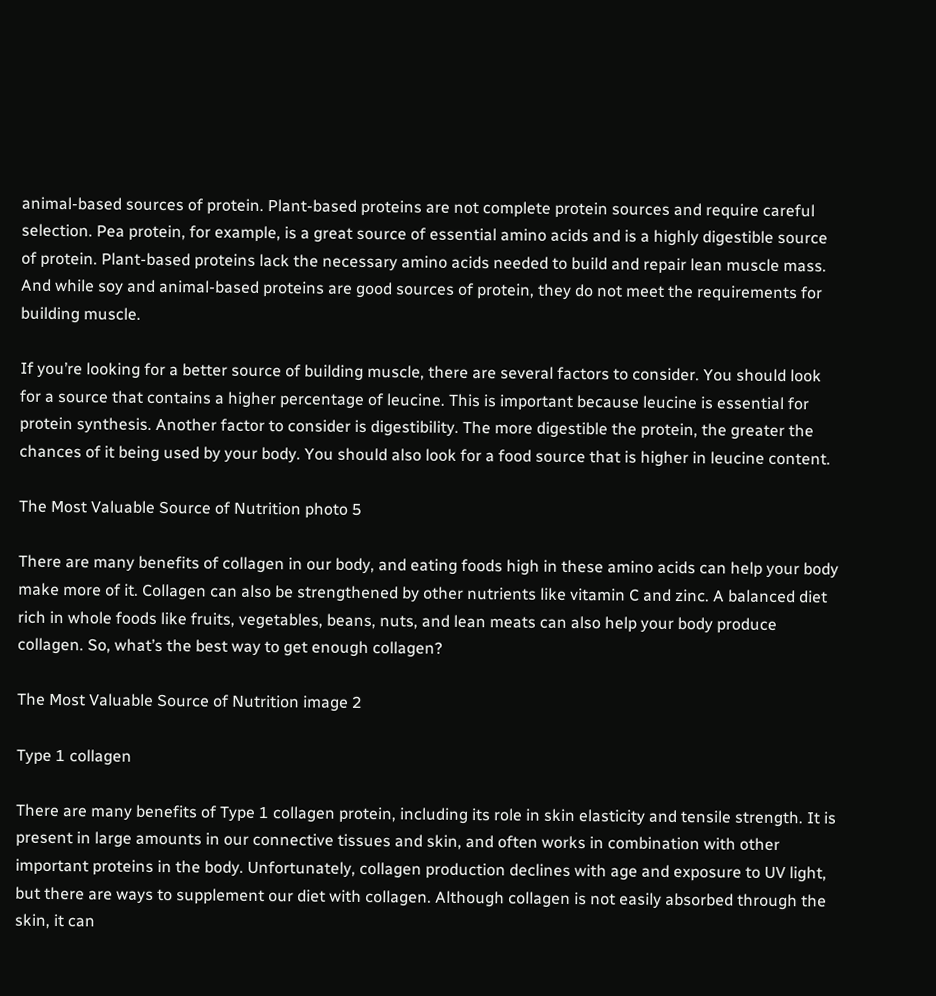animal-based sources of protein. Plant-based proteins are not complete protein sources and require careful selection. Pea protein, for example, is a great source of essential amino acids and is a highly digestible source of protein. Plant-based proteins lack the necessary amino acids needed to build and repair lean muscle mass. And while soy and animal-based proteins are good sources of protein, they do not meet the requirements for building muscle.

If you’re looking for a better source of building muscle, there are several factors to consider. You should look for a source that contains a higher percentage of leucine. This is important because leucine is essential for protein synthesis. Another factor to consider is digestibility. The more digestible the protein, the greater the chances of it being used by your body. You should also look for a food source that is higher in leucine content.

The Most Valuable Source of Nutrition photo 5

There are many benefits of collagen in our body, and eating foods high in these amino acids can help your body make more of it. Collagen can also be strengthened by other nutrients like vitamin C and zinc. A balanced diet rich in whole foods like fruits, vegetables, beans, nuts, and lean meats can also help your body produce collagen. So, what’s the best way to get enough collagen?

The Most Valuable Source of Nutrition image 2

Type 1 collagen

There are many benefits of Type 1 collagen protein, including its role in skin elasticity and tensile strength. It is present in large amounts in our connective tissues and skin, and often works in combination with other important proteins in the body. Unfortunately, collagen production declines with age and exposure to UV light, but there are ways to supplement our diet with collagen. Although collagen is not easily absorbed through the skin, it can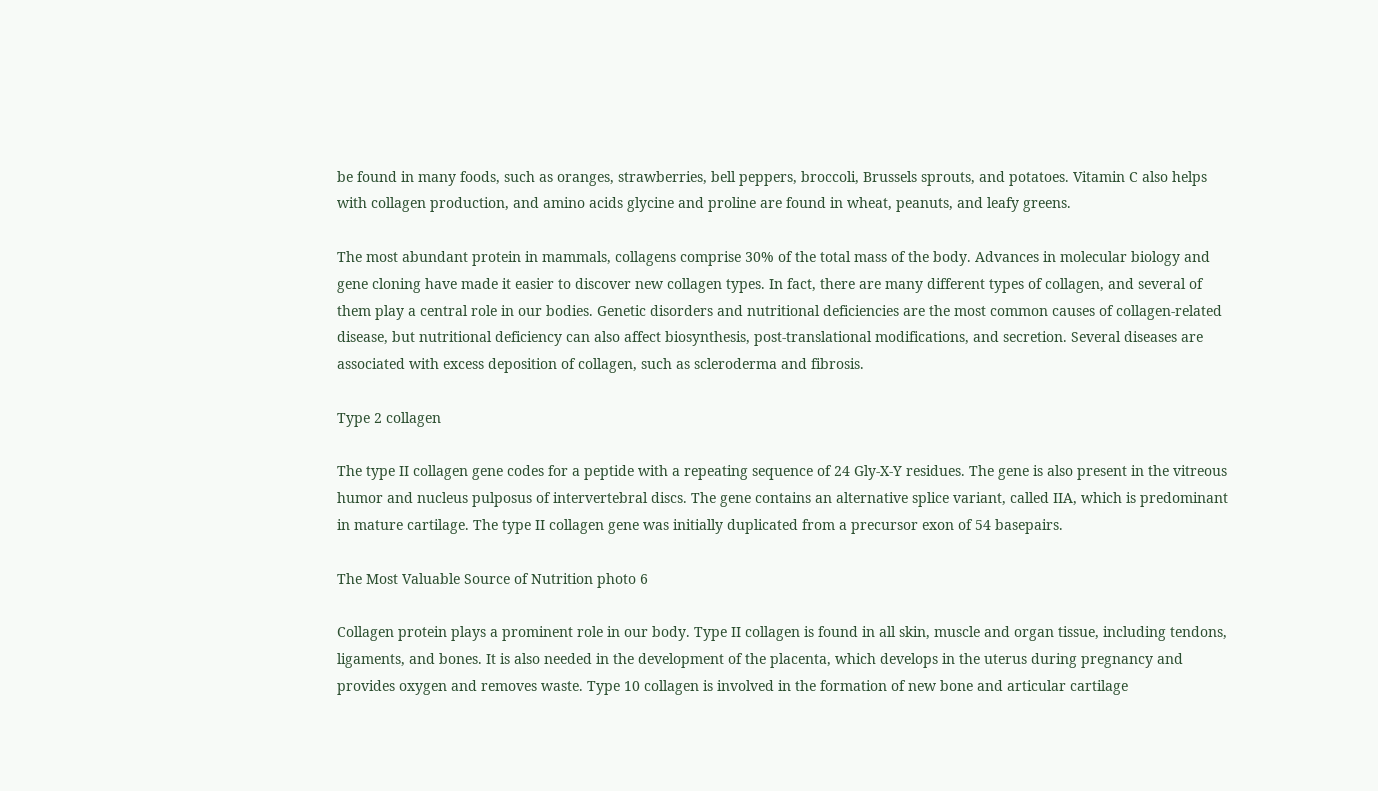be found in many foods, such as oranges, strawberries, bell peppers, broccoli, Brussels sprouts, and potatoes. Vitamin C also helps with collagen production, and amino acids glycine and proline are found in wheat, peanuts, and leafy greens.

The most abundant protein in mammals, collagens comprise 30% of the total mass of the body. Advances in molecular biology and gene cloning have made it easier to discover new collagen types. In fact, there are many different types of collagen, and several of them play a central role in our bodies. Genetic disorders and nutritional deficiencies are the most common causes of collagen-related disease, but nutritional deficiency can also affect biosynthesis, post-translational modifications, and secretion. Several diseases are associated with excess deposition of collagen, such as scleroderma and fibrosis.

Type 2 collagen

The type II collagen gene codes for a peptide with a repeating sequence of 24 Gly-X-Y residues. The gene is also present in the vitreous humor and nucleus pulposus of intervertebral discs. The gene contains an alternative splice variant, called IIA, which is predominant in mature cartilage. The type II collagen gene was initially duplicated from a precursor exon of 54 basepairs.

The Most Valuable Source of Nutrition photo 6

Collagen protein plays a prominent role in our body. Type II collagen is found in all skin, muscle and organ tissue, including tendons, ligaments, and bones. It is also needed in the development of the placenta, which develops in the uterus during pregnancy and provides oxygen and removes waste. Type 10 collagen is involved in the formation of new bone and articular cartilage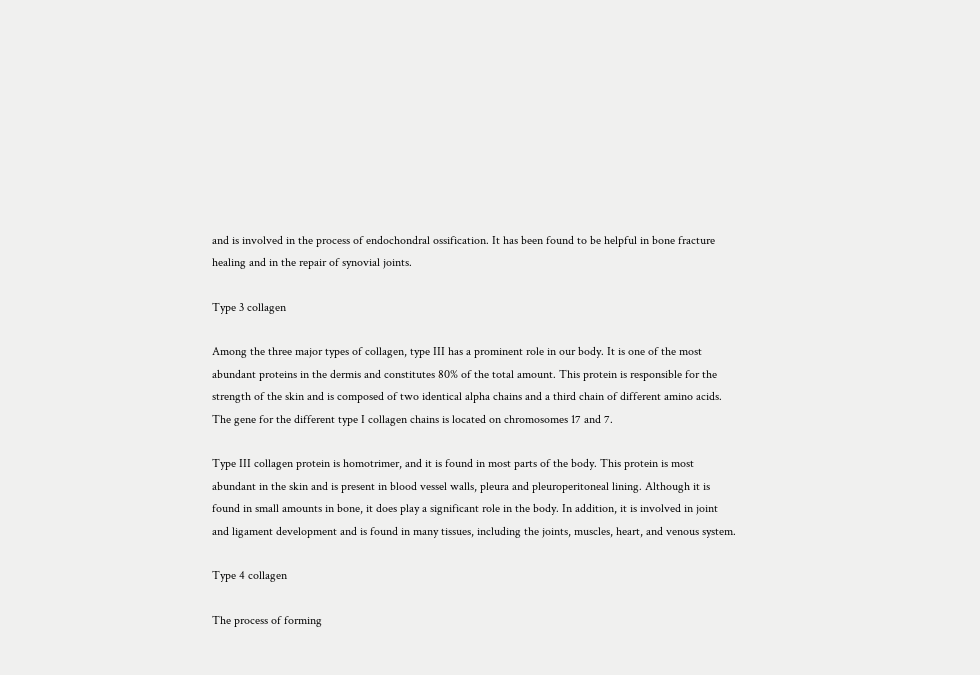and is involved in the process of endochondral ossification. It has been found to be helpful in bone fracture healing and in the repair of synovial joints.

Type 3 collagen

Among the three major types of collagen, type III has a prominent role in our body. It is one of the most abundant proteins in the dermis and constitutes 80% of the total amount. This protein is responsible for the strength of the skin and is composed of two identical alpha chains and a third chain of different amino acids. The gene for the different type I collagen chains is located on chromosomes 17 and 7.

Type III collagen protein is homotrimer, and it is found in most parts of the body. This protein is most abundant in the skin and is present in blood vessel walls, pleura and pleuroperitoneal lining. Although it is found in small amounts in bone, it does play a significant role in the body. In addition, it is involved in joint and ligament development and is found in many tissues, including the joints, muscles, heart, and venous system.

Type 4 collagen

The process of forming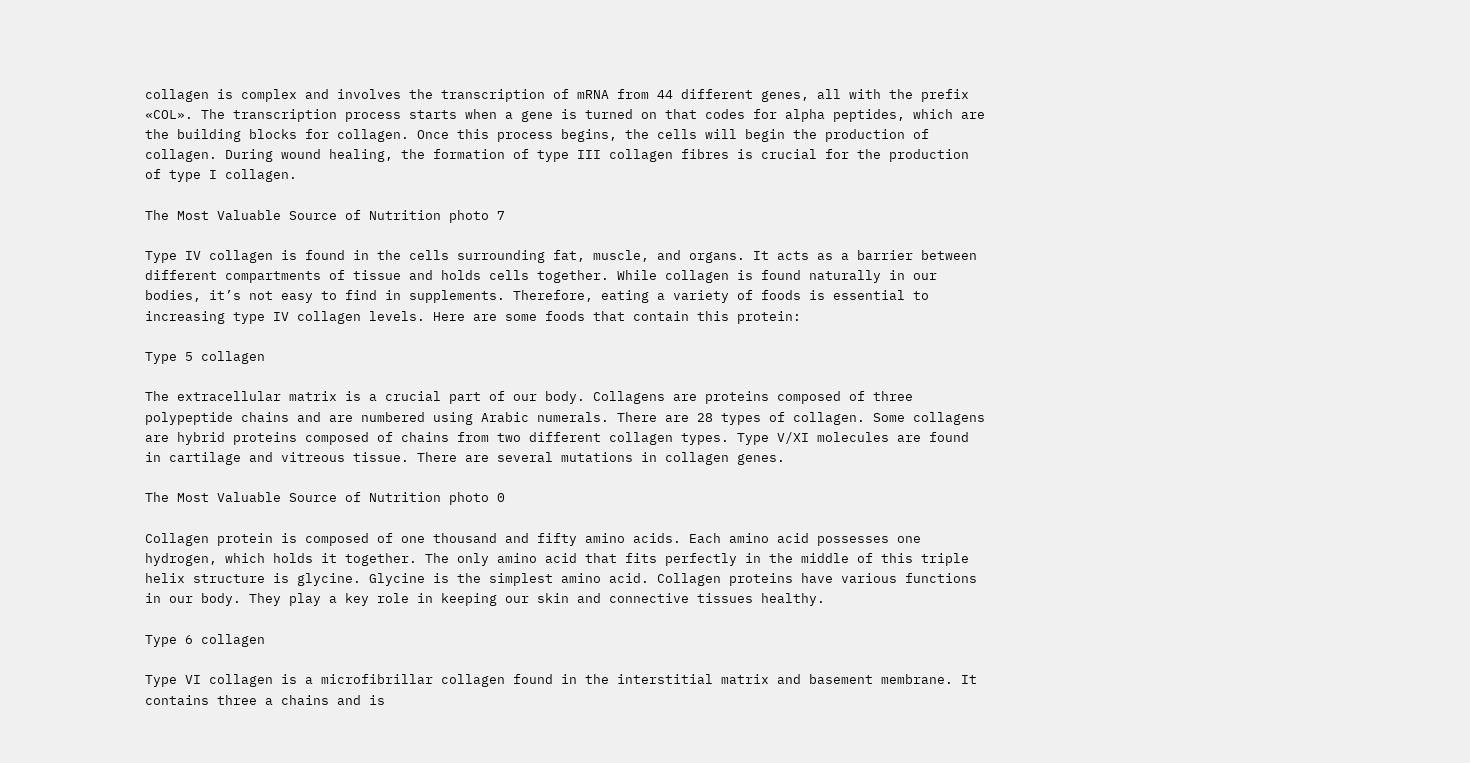collagen is complex and involves the transcription of mRNA from 44 different genes, all with the prefix «COL». The transcription process starts when a gene is turned on that codes for alpha peptides, which are the building blocks for collagen. Once this process begins, the cells will begin the production of collagen. During wound healing, the formation of type III collagen fibres is crucial for the production of type I collagen.

The Most Valuable Source of Nutrition photo 7

Type IV collagen is found in the cells surrounding fat, muscle, and organs. It acts as a barrier between different compartments of tissue and holds cells together. While collagen is found naturally in our bodies, it’s not easy to find in supplements. Therefore, eating a variety of foods is essential to increasing type IV collagen levels. Here are some foods that contain this protein:

Type 5 collagen

The extracellular matrix is a crucial part of our body. Collagens are proteins composed of three polypeptide chains and are numbered using Arabic numerals. There are 28 types of collagen. Some collagens are hybrid proteins composed of chains from two different collagen types. Type V/XI molecules are found in cartilage and vitreous tissue. There are several mutations in collagen genes.

The Most Valuable Source of Nutrition photo 0

Collagen protein is composed of one thousand and fifty amino acids. Each amino acid possesses one hydrogen, which holds it together. The only amino acid that fits perfectly in the middle of this triple helix structure is glycine. Glycine is the simplest amino acid. Collagen proteins have various functions in our body. They play a key role in keeping our skin and connective tissues healthy.

Type 6 collagen

Type VI collagen is a microfibrillar collagen found in the interstitial matrix and basement membrane. It contains three a chains and is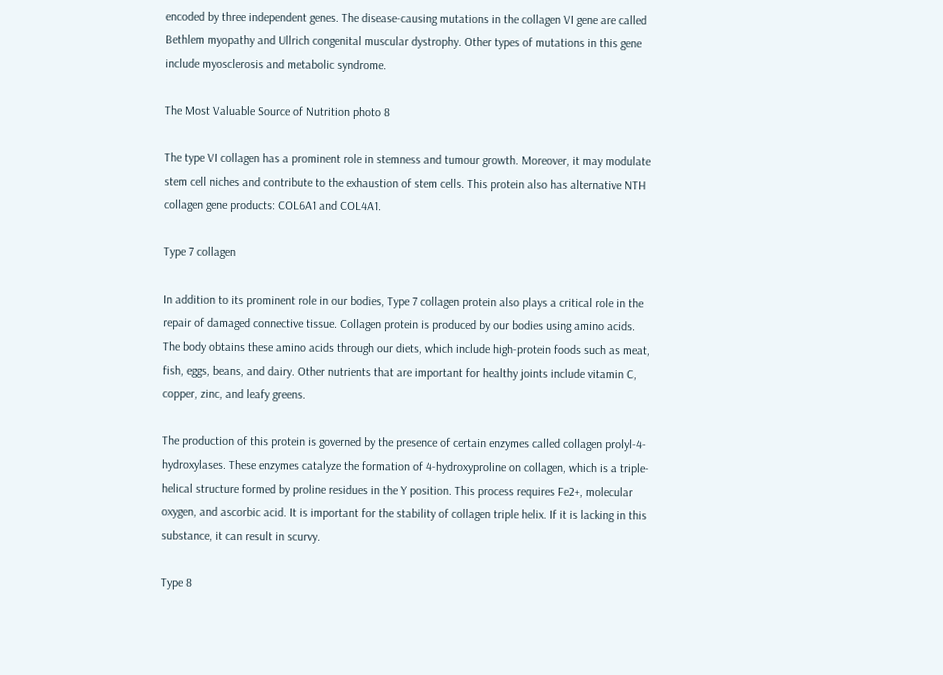encoded by three independent genes. The disease-causing mutations in the collagen VI gene are called Bethlem myopathy and Ullrich congenital muscular dystrophy. Other types of mutations in this gene include myosclerosis and metabolic syndrome.

The Most Valuable Source of Nutrition photo 8

The type VI collagen has a prominent role in stemness and tumour growth. Moreover, it may modulate stem cell niches and contribute to the exhaustion of stem cells. This protein also has alternative NTH collagen gene products: COL6A1 and COL4A1.

Type 7 collagen

In addition to its prominent role in our bodies, Type 7 collagen protein also plays a critical role in the repair of damaged connective tissue. Collagen protein is produced by our bodies using amino acids. The body obtains these amino acids through our diets, which include high-protein foods such as meat, fish, eggs, beans, and dairy. Other nutrients that are important for healthy joints include vitamin C, copper, zinc, and leafy greens.

The production of this protein is governed by the presence of certain enzymes called collagen prolyl-4-hydroxylases. These enzymes catalyze the formation of 4-hydroxyproline on collagen, which is a triple-helical structure formed by proline residues in the Y position. This process requires Fe2+, molecular oxygen, and ascorbic acid. It is important for the stability of collagen triple helix. If it is lacking in this substance, it can result in scurvy.

Type 8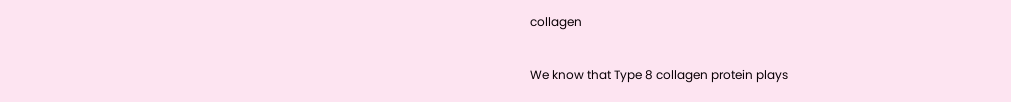collagen

We know that Type 8 collagen protein plays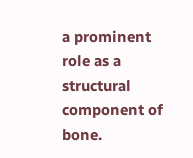a prominent role as a structural component of bone.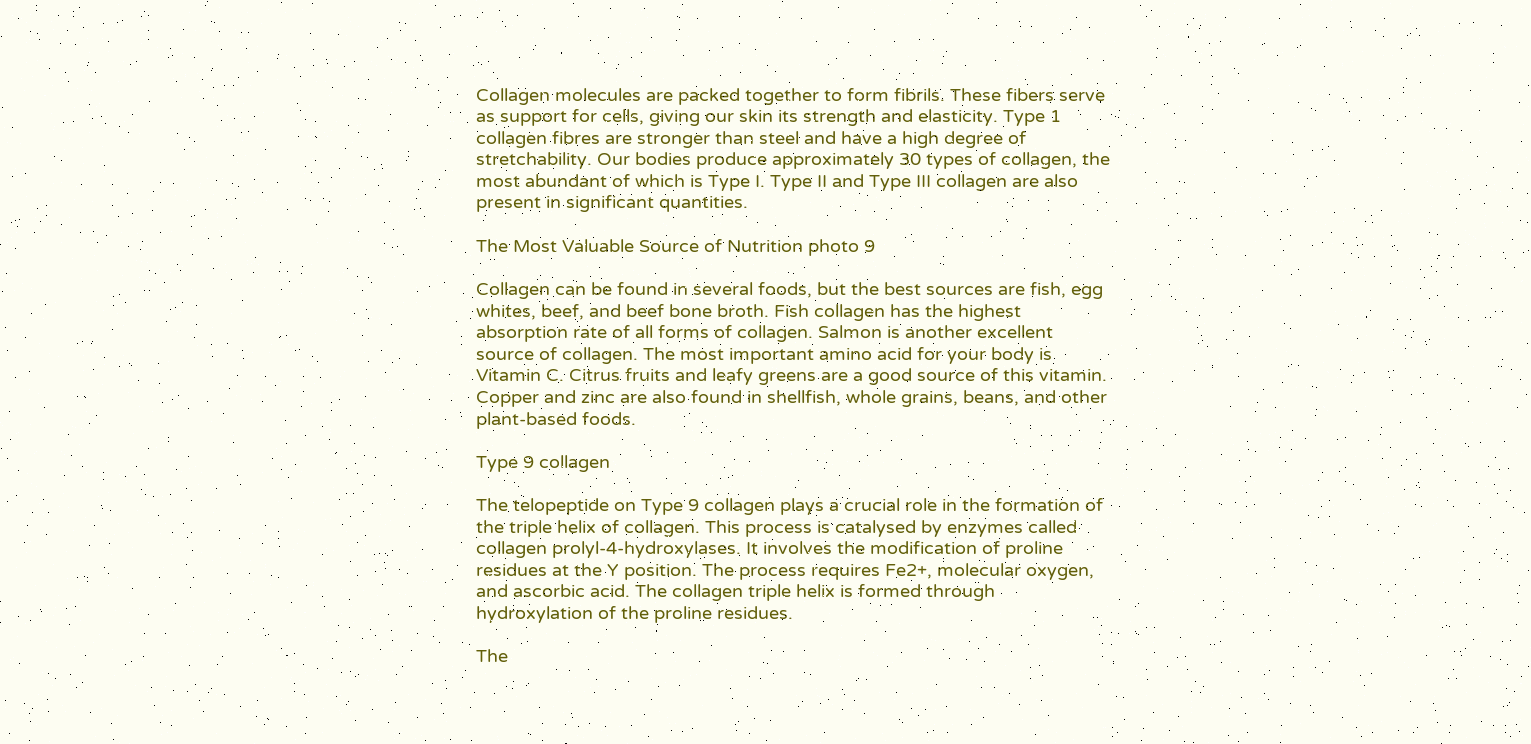Collagen molecules are packed together to form fibrils. These fibers serve as support for cells, giving our skin its strength and elasticity. Type 1 collagen fibres are stronger than steel and have a high degree of stretchability. Our bodies produce approximately 30 types of collagen, the most abundant of which is Type I. Type II and Type III collagen are also present in significant quantities.

The Most Valuable Source of Nutrition photo 9

Collagen can be found in several foods, but the best sources are fish, egg whites, beef, and beef bone broth. Fish collagen has the highest absorption rate of all forms of collagen. Salmon is another excellent source of collagen. The most important amino acid for your body is Vitamin C. Citrus fruits and leafy greens are a good source of this vitamin. Copper and zinc are also found in shellfish, whole grains, beans, and other plant-based foods.

Type 9 collagen

The telopeptide on Type 9 collagen plays a crucial role in the formation of the triple helix of collagen. This process is catalysed by enzymes called collagen prolyl-4-hydroxylases. It involves the modification of proline residues at the Y position. The process requires Fe2+, molecular oxygen, and ascorbic acid. The collagen triple helix is formed through hydroxylation of the proline residues.

The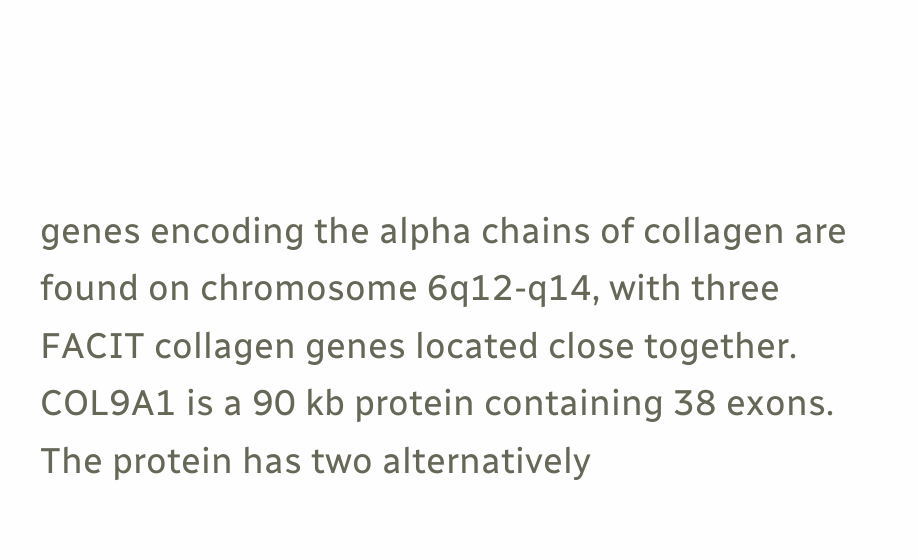genes encoding the alpha chains of collagen are found on chromosome 6q12-q14, with three FACIT collagen genes located close together. COL9A1 is a 90 kb protein containing 38 exons. The protein has two alternatively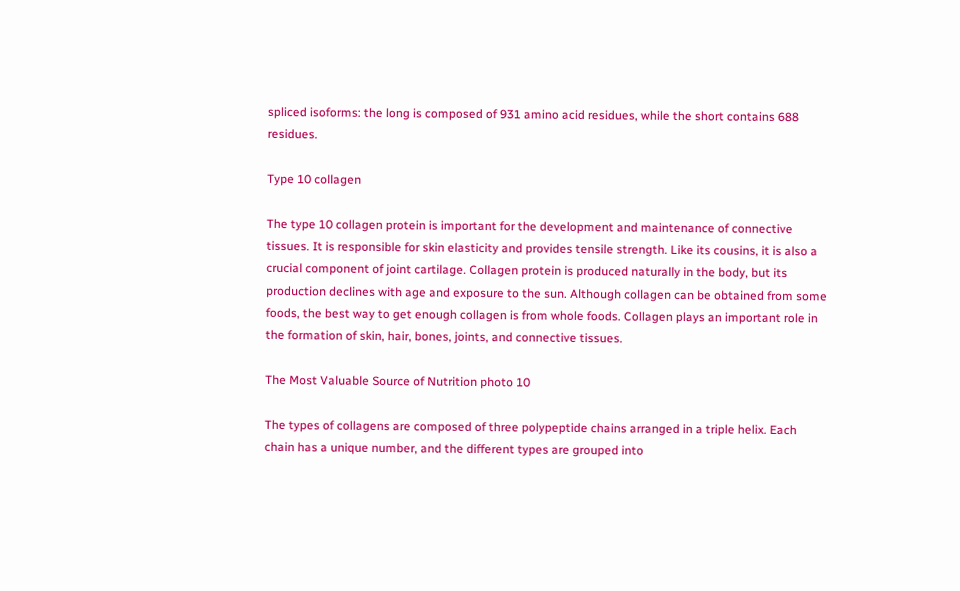spliced isoforms: the long is composed of 931 amino acid residues, while the short contains 688 residues.

Type 10 collagen

The type 10 collagen protein is important for the development and maintenance of connective tissues. It is responsible for skin elasticity and provides tensile strength. Like its cousins, it is also a crucial component of joint cartilage. Collagen protein is produced naturally in the body, but its production declines with age and exposure to the sun. Although collagen can be obtained from some foods, the best way to get enough collagen is from whole foods. Collagen plays an important role in the formation of skin, hair, bones, joints, and connective tissues.

The Most Valuable Source of Nutrition photo 10

The types of collagens are composed of three polypeptide chains arranged in a triple helix. Each chain has a unique number, and the different types are grouped into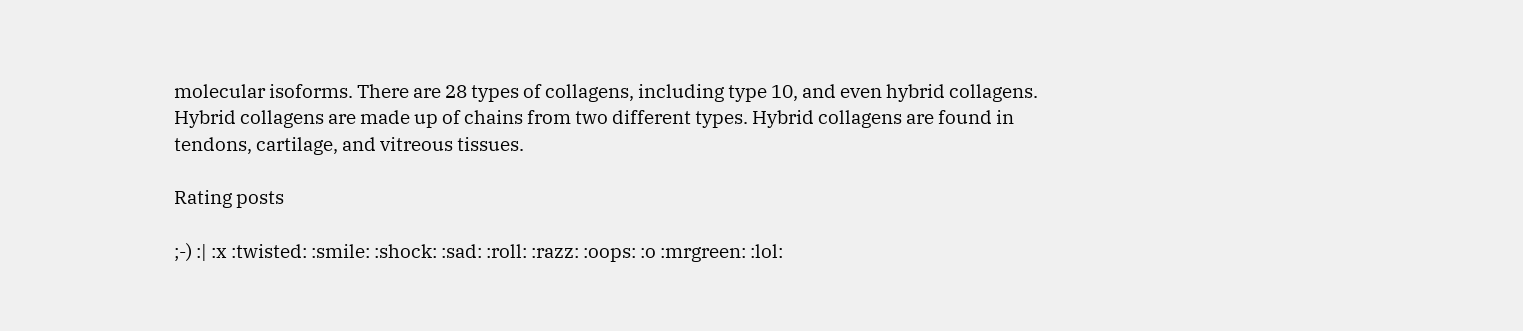molecular isoforms. There are 28 types of collagens, including type 10, and even hybrid collagens. Hybrid collagens are made up of chains from two different types. Hybrid collagens are found in tendons, cartilage, and vitreous tissues.

Rating posts

;-) :| :x :twisted: :smile: :shock: :sad: :roll: :razz: :oops: :o :mrgreen: :lol: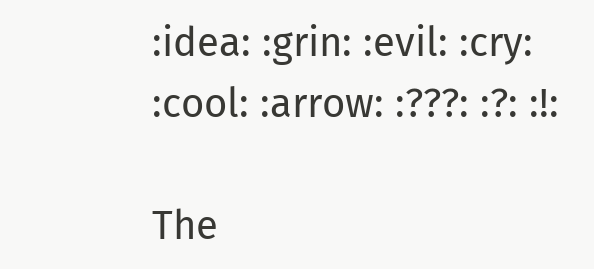:idea: :grin: :evil: :cry: :cool: :arrow: :???: :?: :!:

The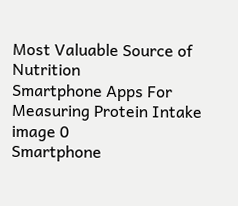Most Valuable Source of Nutrition
Smartphone Apps For Measuring Protein Intake image 0
Smartphone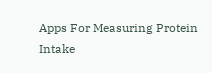Apps For Measuring Protein Intake